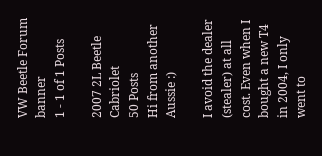VW Beetle Forum banner
1 - 1 of 1 Posts

2007 2L Beetle Cabriolet
50 Posts
Hi from another Aussie :)

I avoid the dealer (stealer) at all cost. Even when I bought a new T4 in 2004, I only went to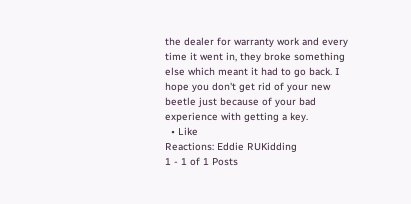the dealer for warranty work and every time it went in, they broke something else which meant it had to go back. I hope you don't get rid of your new beetle just because of your bad experience with getting a key.
  • Like
Reactions: Eddie RUKidding
1 - 1 of 1 Posts